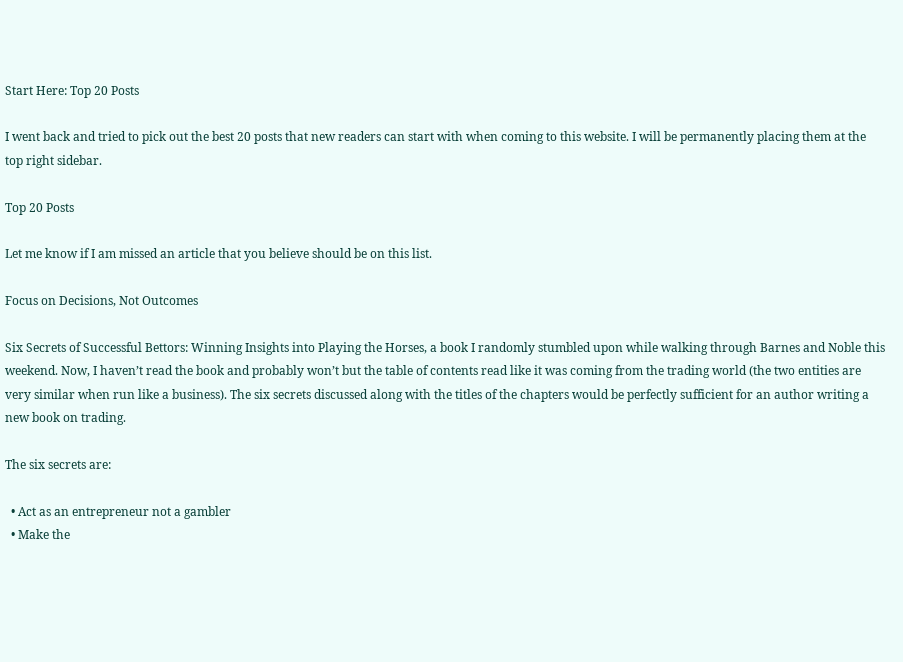Start Here: Top 20 Posts

I went back and tried to pick out the best 20 posts that new readers can start with when coming to this website. I will be permanently placing them at the top right sidebar.

Top 20 Posts

Let me know if I am missed an article that you believe should be on this list.

Focus on Decisions, Not Outcomes

Six Secrets of Successful Bettors: Winning Insights into Playing the Horses, a book I randomly stumbled upon while walking through Barnes and Noble this weekend. Now, I haven’t read the book and probably won’t but the table of contents read like it was coming from the trading world (the two entities are very similar when run like a business). The six secrets discussed along with the titles of the chapters would be perfectly sufficient for an author writing a new book on trading.

The six secrets are:

  • Act as an entrepreneur not a gambler
  • Make the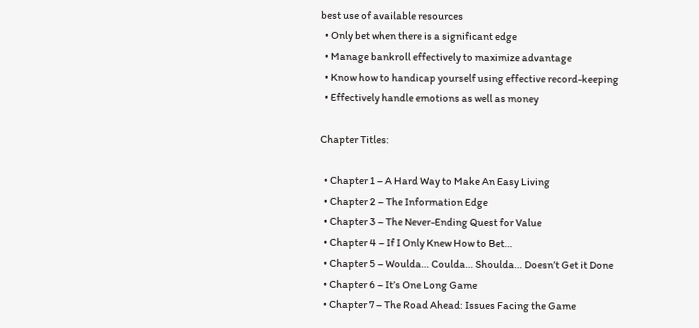best use of available resources
  • Only bet when there is a significant edge
  • Manage bankroll effectively to maximize advantage
  • Know how to handicap yourself using effective record-keeping
  • Effectively handle emotions as well as money

Chapter Titles:

  • Chapter 1 – A Hard Way to Make An Easy Living
  • Chapter 2 – The Information Edge
  • Chapter 3 – The Never-Ending Quest for Value
  • Chapter 4 – If I Only Knew How to Bet…
  • Chapter 5 – Woulda… Coulda… Shoulda… Doesn’t Get it Done
  • Chapter 6 – It’s One Long Game
  • Chapter 7 – The Road Ahead: Issues Facing the Game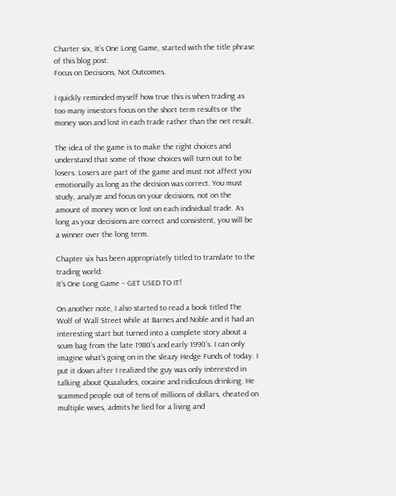Charter six, It’s One Long Game, started with the title phrase of this blog post:
Focus on Decisions, Not Outcomes.

I quickly reminded myself how true this is when trading as too many investors focus on the short term results or the money won and lost in each trade rather than the net result.

The idea of the game is to make the right choices and understand that some of those choices will turn out to be losers. Losers are part of the game and must not affect you emotionally as long as the decision was correct. You must study, analyze and focus on your decisions, not on the amount of money won or lost on each individual trade. As long as your decisions are correct and consistent, you will be a winner over the long term.

Chapter six has been appropriately titled to translate to the trading world:
It’s One Long Game – GET USED TO IT!

On another note, I also started to read a book titled The Wolf of Wall Street while at Barnes and Noble and it had an interesting start but turned into a complete story about a scum bag from the late 1980’s and early 1990’s. I can only imagine what’s going on in the sleazy Hedge Funds of today. I put it down after I realized the guy was only interested in talking about Quaaludes, cocaine and ridiculous drinking. He scammed people out of tens of millions of dollars, cheated on multiple wives, admits he lied for a living and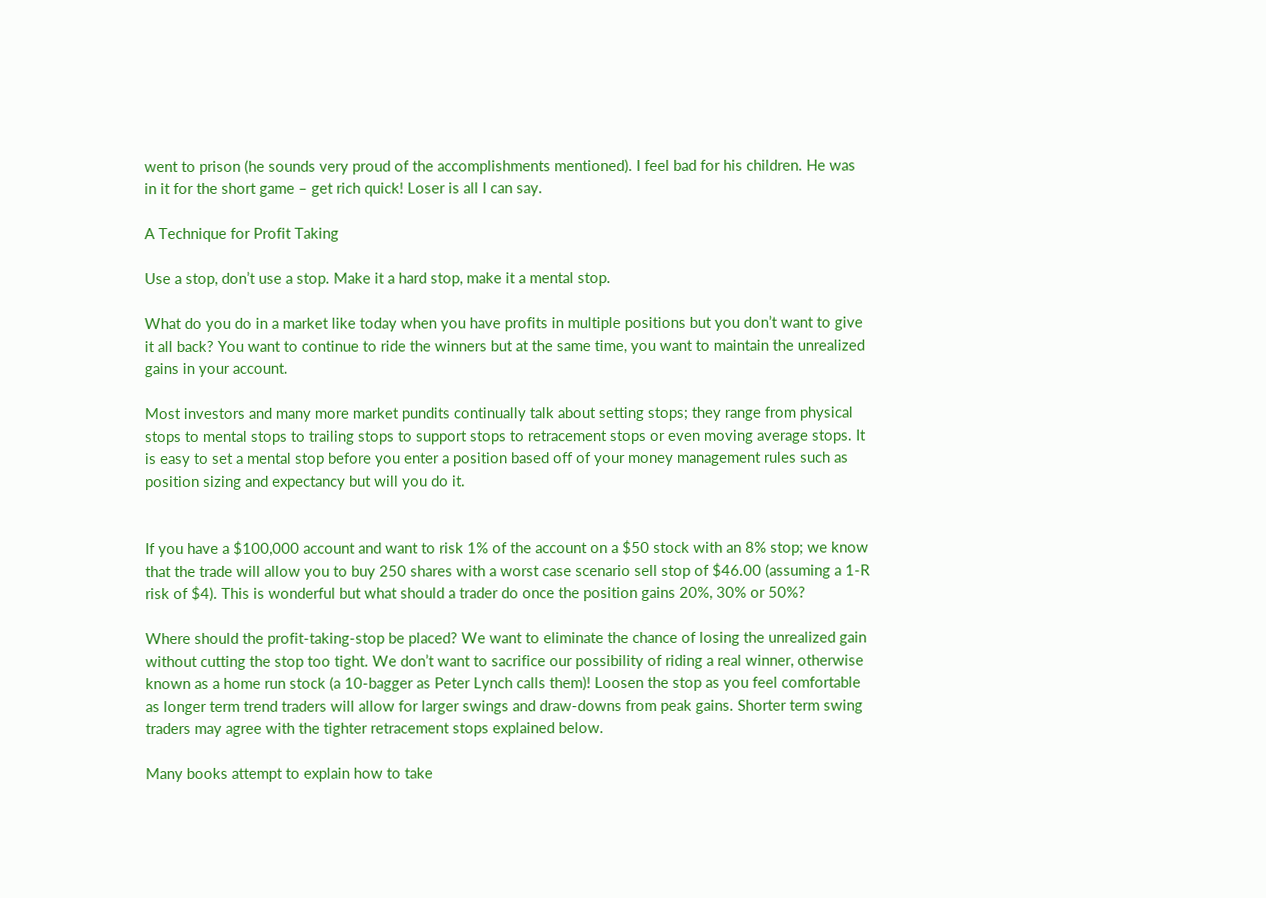went to prison (he sounds very proud of the accomplishments mentioned). I feel bad for his children. He was in it for the short game – get rich quick! Loser is all I can say.

A Technique for Profit Taking

Use a stop, don’t use a stop. Make it a hard stop, make it a mental stop.

What do you do in a market like today when you have profits in multiple positions but you don’t want to give it all back? You want to continue to ride the winners but at the same time, you want to maintain the unrealized gains in your account.

Most investors and many more market pundits continually talk about setting stops; they range from physical stops to mental stops to trailing stops to support stops to retracement stops or even moving average stops. It is easy to set a mental stop before you enter a position based off of your money management rules such as position sizing and expectancy but will you do it.


If you have a $100,000 account and want to risk 1% of the account on a $50 stock with an 8% stop; we know that the trade will allow you to buy 250 shares with a worst case scenario sell stop of $46.00 (assuming a 1-R risk of $4). This is wonderful but what should a trader do once the position gains 20%, 30% or 50%?

Where should the profit-taking-stop be placed? We want to eliminate the chance of losing the unrealized gain without cutting the stop too tight. We don’t want to sacrifice our possibility of riding a real winner, otherwise known as a home run stock (a 10-bagger as Peter Lynch calls them)! Loosen the stop as you feel comfortable as longer term trend traders will allow for larger swings and draw-downs from peak gains. Shorter term swing traders may agree with the tighter retracement stops explained below.

Many books attempt to explain how to take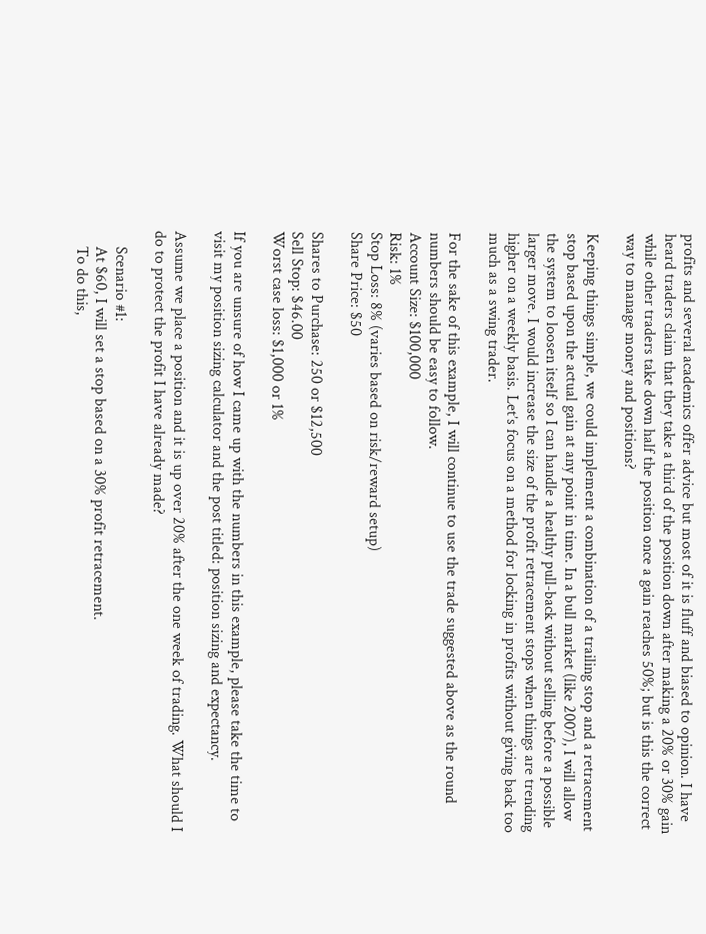profits and several academics offer advice but most of it is fluff and biased to opinion. I have heard traders claim that they take a third of the position down after making a 20% or 30% gain while other traders take down half the position once a gain reaches 50%; but is this the correct way to manage money and positions?

Keeping things simple, we could implement a combination of a trailing stop and a retracement stop based upon the actual gain at any point in time. In a bull market (like 2007), I will allow the system to loosen itself so I can handle a healthy pull-back without selling before a possible larger move. I would increase the size of the profit retracement stops when things are trending higher on a weekly basis. Let’s focus on a method for locking in profits without giving back too much as a swing trader.

For the sake of this example, I will continue to use the trade suggested above as the round numbers should be easy to follow.
Account Size: $100,000
Risk: 1%
Stop Loss: 8% (varies based on risk/reward setup)
Share Price: $50

Shares to Purchase: 250 or $12,500
Sell Stop: $46.00
Worst case loss: $1,000 or 1%

If you are unsure of how I came up with the numbers in this example, please take the time to visit my position sizing calculator and the post titled: position sizing and expectancy.

Assume we place a position and it is up over 20% after the one week of trading. What should I do to protect the profit I have already made?

    Scenario #1:
    At $60, I will set a stop based on a 30% profit retracement.
    To do this,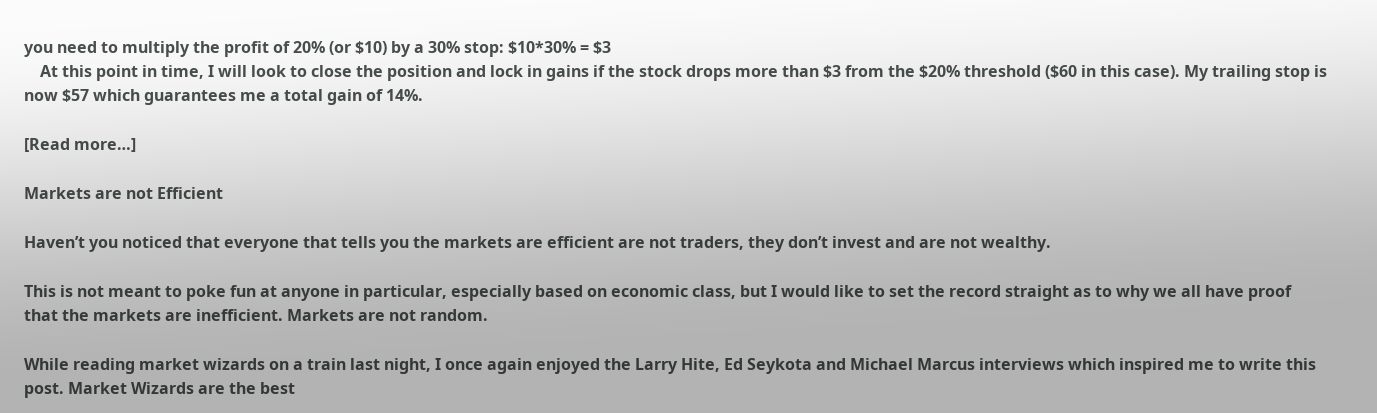you need to multiply the profit of 20% (or $10) by a 30% stop: $10*30% = $3
    At this point in time, I will look to close the position and lock in gains if the stock drops more than $3 from the $20% threshold ($60 in this case). My trailing stop is now $57 which guarantees me a total gain of 14%.

[Read more…]

Markets are not Efficient

Haven’t you noticed that everyone that tells you the markets are efficient are not traders, they don’t invest and are not wealthy.

This is not meant to poke fun at anyone in particular, especially based on economic class, but I would like to set the record straight as to why we all have proof that the markets are inefficient. Markets are not random.

While reading market wizards on a train last night, I once again enjoyed the Larry Hite, Ed Seykota and Michael Marcus interviews which inspired me to write this post. Market Wizards are the best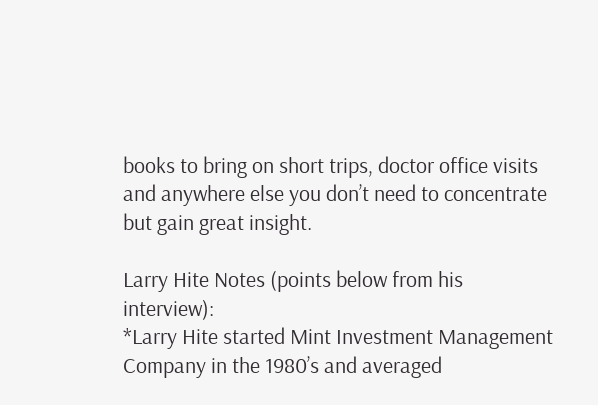books to bring on short trips, doctor office visits and anywhere else you don’t need to concentrate but gain great insight.

Larry Hite Notes (points below from his interview):
*Larry Hite started Mint Investment Management Company in the 1980’s and averaged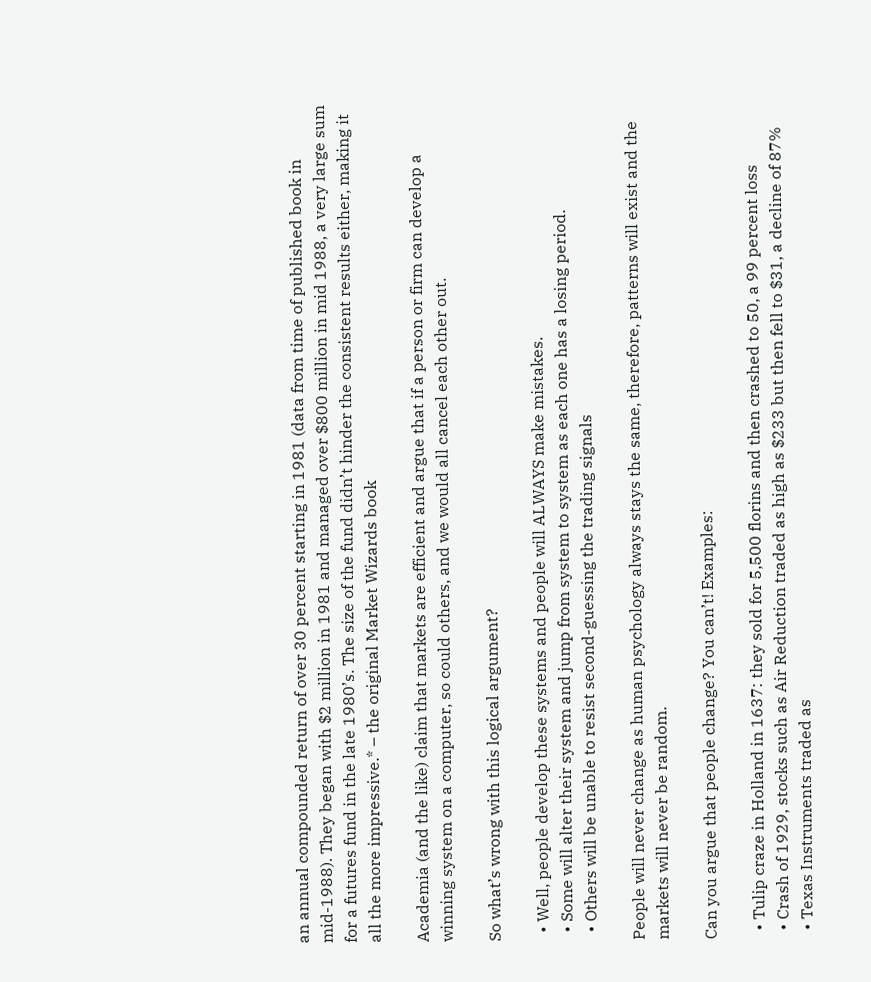an annual compounded return of over 30 percent starting in 1981 (data from time of published book in mid-1988). They began with $2 million in 1981 and managed over $800 million in mid 1988, a very large sum for a futures fund in the late 1980’s. The size of the fund didn’t hinder the consistent results either, making it all the more impressive.* – the original Market Wizards book

Academia (and the like) claim that markets are efficient and argue that if a person or firm can develop a winning system on a computer, so could others, and we would all cancel each other out.

So what’s wrong with this logical argument?

  • Well, people develop these systems and people will ALWAYS make mistakes.
  • Some will alter their system and jump from system to system as each one has a losing period.
  • Others will be unable to resist second-guessing the trading signals

People will never change as human psychology always stays the same, therefore, patterns will exist and the markets will never be random.

Can you argue that people change? You can’t! Examples:

  • Tulip craze in Holland in 1637: they sold for 5,500 florins and then crashed to 50, a 99 percent loss
  • Crash of 1929, stocks such as Air Reduction traded as high as $233 but then fell to $31, a decline of 87%
  • Texas Instruments traded as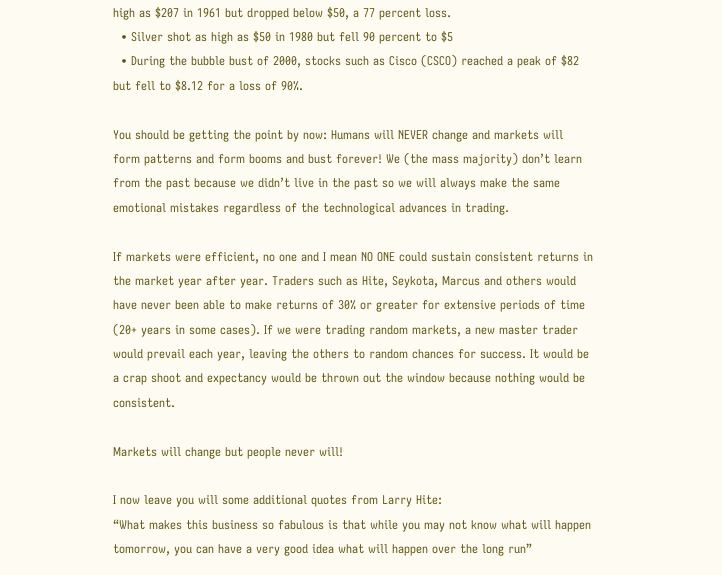high as $207 in 1961 but dropped below $50, a 77 percent loss.
  • Silver shot as high as $50 in 1980 but fell 90 percent to $5
  • During the bubble bust of 2000, stocks such as Cisco (CSCO) reached a peak of $82 but fell to $8.12 for a loss of 90%.

You should be getting the point by now: Humans will NEVER change and markets will form patterns and form booms and bust forever! We (the mass majority) don’t learn from the past because we didn’t live in the past so we will always make the same emotional mistakes regardless of the technological advances in trading.

If markets were efficient, no one and I mean NO ONE could sustain consistent returns in the market year after year. Traders such as Hite, Seykota, Marcus and others would have never been able to make returns of 30% or greater for extensive periods of time (20+ years in some cases). If we were trading random markets, a new master trader would prevail each year, leaving the others to random chances for success. It would be a crap shoot and expectancy would be thrown out the window because nothing would be consistent.

Markets will change but people never will!

I now leave you will some additional quotes from Larry Hite:
“What makes this business so fabulous is that while you may not know what will happen tomorrow, you can have a very good idea what will happen over the long run”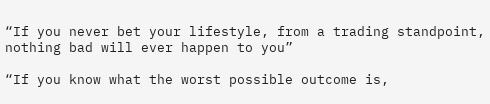“If you never bet your lifestyle, from a trading standpoint, nothing bad will ever happen to you”

“If you know what the worst possible outcome is,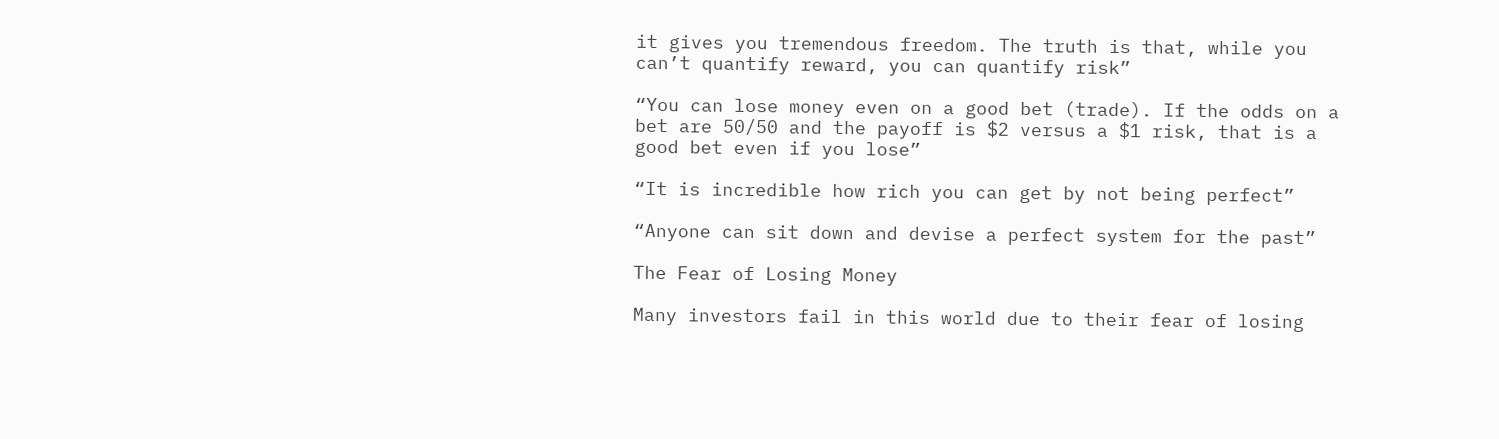it gives you tremendous freedom. The truth is that, while you can’t quantify reward, you can quantify risk”

“You can lose money even on a good bet (trade). If the odds on a bet are 50/50 and the payoff is $2 versus a $1 risk, that is a good bet even if you lose”

“It is incredible how rich you can get by not being perfect”

“Anyone can sit down and devise a perfect system for the past”

The Fear of Losing Money

Many investors fail in this world due to their fear of losing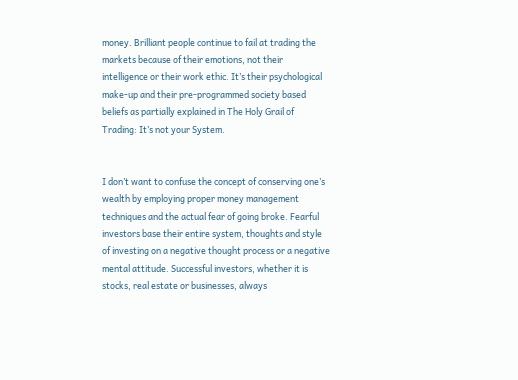money. Brilliant people continue to fail at trading the markets because of their emotions, not their intelligence or their work ethic. It’s their psychological make-up and their pre-programmed society based beliefs as partially explained in The Holy Grail of Trading: It’s not your System.


I don’t want to confuse the concept of conserving one’s wealth by employing proper money management techniques and the actual fear of going broke. Fearful investors base their entire system, thoughts and style of investing on a negative thought process or a negative mental attitude. Successful investors, whether it is stocks, real estate or businesses, always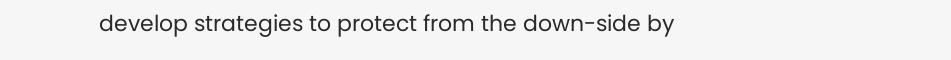develop strategies to protect from the down-side by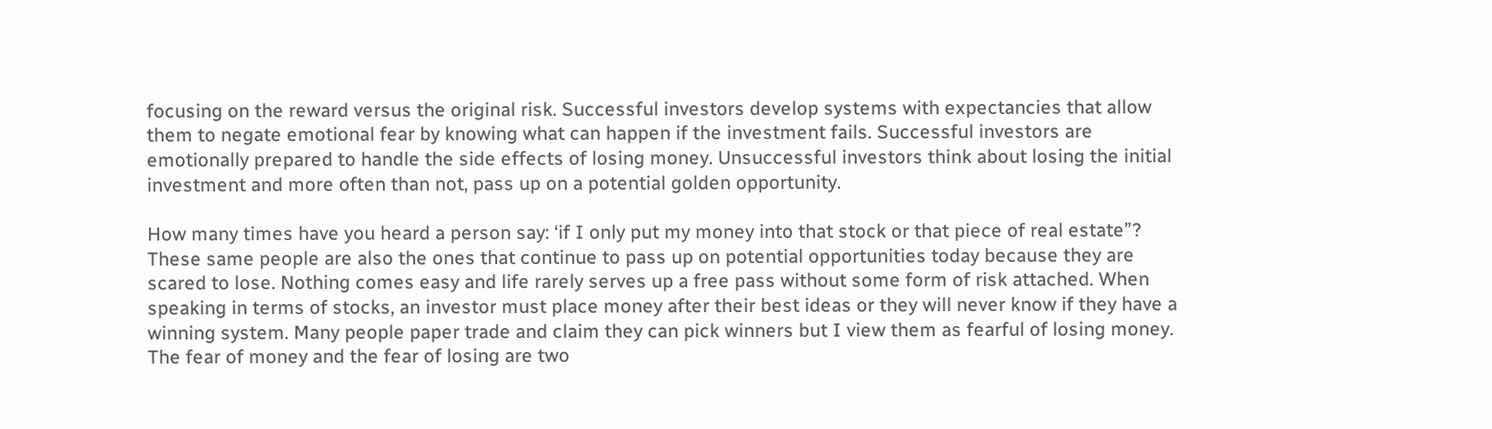focusing on the reward versus the original risk. Successful investors develop systems with expectancies that allow them to negate emotional fear by knowing what can happen if the investment fails. Successful investors are emotionally prepared to handle the side effects of losing money. Unsuccessful investors think about losing the initial investment and more often than not, pass up on a potential golden opportunity.

How many times have you heard a person say: ‘if I only put my money into that stock or that piece of real estate”? These same people are also the ones that continue to pass up on potential opportunities today because they are scared to lose. Nothing comes easy and life rarely serves up a free pass without some form of risk attached. When speaking in terms of stocks, an investor must place money after their best ideas or they will never know if they have a winning system. Many people paper trade and claim they can pick winners but I view them as fearful of losing money. The fear of money and the fear of losing are two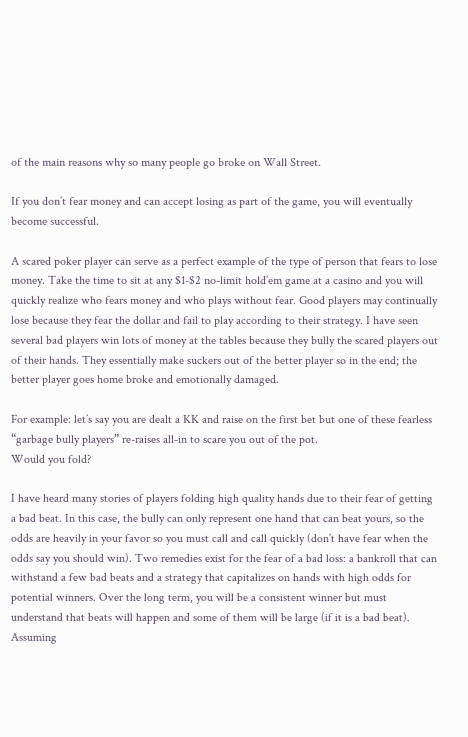of the main reasons why so many people go broke on Wall Street.

If you don’t fear money and can accept losing as part of the game, you will eventually become successful.

A scared poker player can serve as a perfect example of the type of person that fears to lose money. Take the time to sit at any $1-$2 no-limit hold’em game at a casino and you will quickly realize who fears money and who plays without fear. Good players may continually lose because they fear the dollar and fail to play according to their strategy. I have seen several bad players win lots of money at the tables because they bully the scared players out of their hands. They essentially make suckers out of the better player so in the end; the better player goes home broke and emotionally damaged.

For example: let’s say you are dealt a KK and raise on the first bet but one of these fearless “garbage bully players” re-raises all-in to scare you out of the pot.
Would you fold?

I have heard many stories of players folding high quality hands due to their fear of getting a bad beat. In this case, the bully can only represent one hand that can beat yours, so the odds are heavily in your favor so you must call and call quickly (don’t have fear when the odds say you should win). Two remedies exist for the fear of a bad loss: a bankroll that can withstand a few bad beats and a strategy that capitalizes on hands with high odds for potential winners. Over the long term, you will be a consistent winner but must understand that beats will happen and some of them will be large (if it is a bad beat). Assuming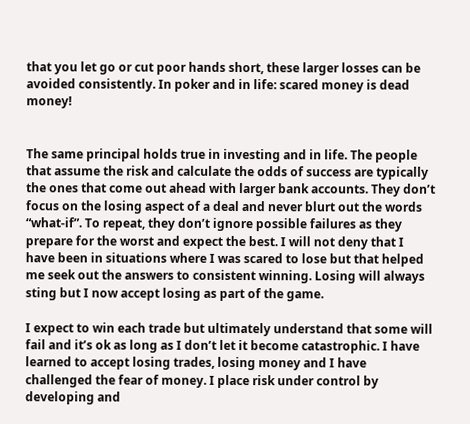that you let go or cut poor hands short, these larger losses can be avoided consistently. In poker and in life: scared money is dead money!


The same principal holds true in investing and in life. The people that assume the risk and calculate the odds of success are typically the ones that come out ahead with larger bank accounts. They don’t focus on the losing aspect of a deal and never blurt out the words “what-if”. To repeat, they don’t ignore possible failures as they prepare for the worst and expect the best. I will not deny that I have been in situations where I was scared to lose but that helped me seek out the answers to consistent winning. Losing will always sting but I now accept losing as part of the game.

I expect to win each trade but ultimately understand that some will fail and it’s ok as long as I don’t let it become catastrophic. I have learned to accept losing trades, losing money and I have challenged the fear of money. I place risk under control by developing and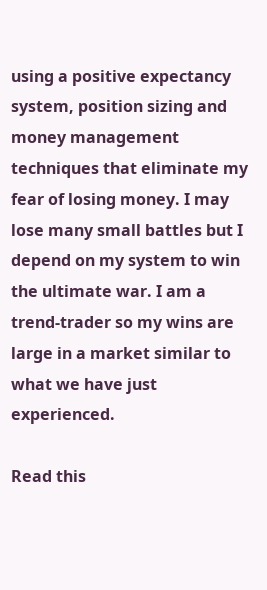using a positive expectancy system, position sizing and money management techniques that eliminate my fear of losing money. I may lose many small battles but I depend on my system to win the ultimate war. I am a trend-trader so my wins are large in a market similar to what we have just experienced.

Read this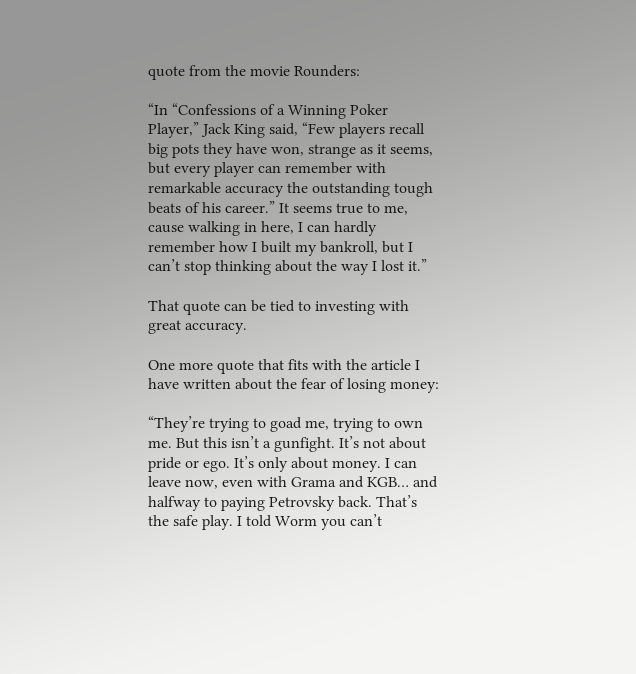quote from the movie Rounders:

“In “Confessions of a Winning Poker Player,” Jack King said, “Few players recall big pots they have won, strange as it seems, but every player can remember with remarkable accuracy the outstanding tough beats of his career.” It seems true to me, cause walking in here, I can hardly remember how I built my bankroll, but I can’t stop thinking about the way I lost it.”

That quote can be tied to investing with great accuracy.

One more quote that fits with the article I have written about the fear of losing money:

“They’re trying to goad me, trying to own me. But this isn’t a gunfight. It’s not about pride or ego. It’s only about money. I can leave now, even with Grama and KGB… and halfway to paying Petrovsky back. That’s the safe play. I told Worm you can’t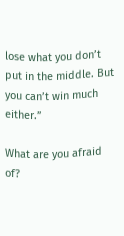lose what you don’t put in the middle. But you can’t win much either.”

What are you afraid of?